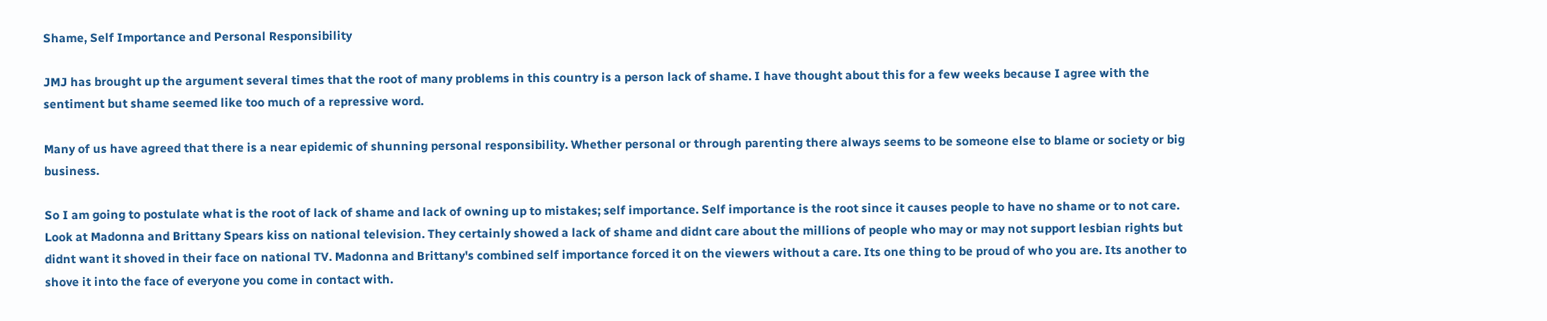Shame, Self Importance and Personal Responsibility

JMJ has brought up the argument several times that the root of many problems in this country is a person lack of shame. I have thought about this for a few weeks because I agree with the sentiment but shame seemed like too much of a repressive word.

Many of us have agreed that there is a near epidemic of shunning personal responsibility. Whether personal or through parenting there always seems to be someone else to blame or society or big business.

So I am going to postulate what is the root of lack of shame and lack of owning up to mistakes; self importance. Self importance is the root since it causes people to have no shame or to not care. Look at Madonna and Brittany Spears kiss on national television. They certainly showed a lack of shame and didnt care about the millions of people who may or may not support lesbian rights but didnt want it shoved in their face on national TV. Madonna and Brittany's combined self importance forced it on the viewers without a care. Its one thing to be proud of who you are. Its another to shove it into the face of everyone you come in contact with.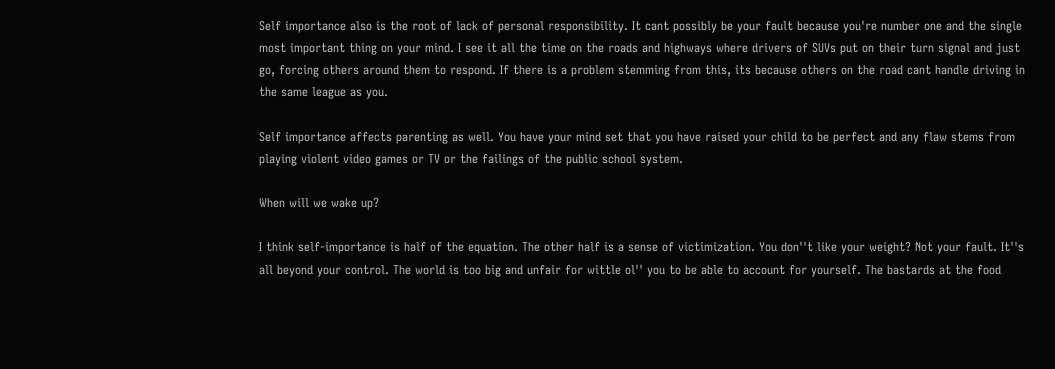Self importance also is the root of lack of personal responsibility. It cant possibly be your fault because you're number one and the single most important thing on your mind. I see it all the time on the roads and highways where drivers of SUVs put on their turn signal and just go, forcing others around them to respond. If there is a problem stemming from this, its because others on the road cant handle driving in the same league as you.

Self importance affects parenting as well. You have your mind set that you have raised your child to be perfect and any flaw stems from playing violent video games or TV or the failings of the public school system.

When will we wake up?

I think self-importance is half of the equation. The other half is a sense of victimization. You don''t like your weight? Not your fault. It''s all beyond your control. The world is too big and unfair for wittle ol'' you to be able to account for yourself. The bastards at the food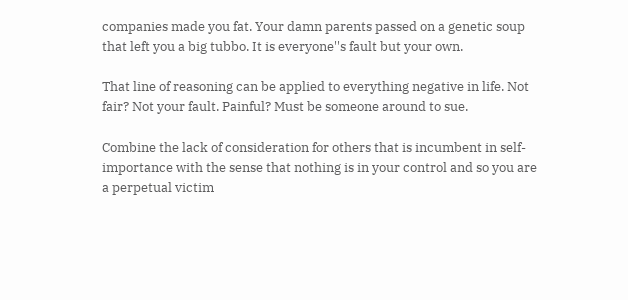companies made you fat. Your damn parents passed on a genetic soup that left you a big tubbo. It is everyone''s fault but your own.

That line of reasoning can be applied to everything negative in life. Not fair? Not your fault. Painful? Must be someone around to sue.

Combine the lack of consideration for others that is incumbent in self-importance with the sense that nothing is in your control and so you are a perpetual victim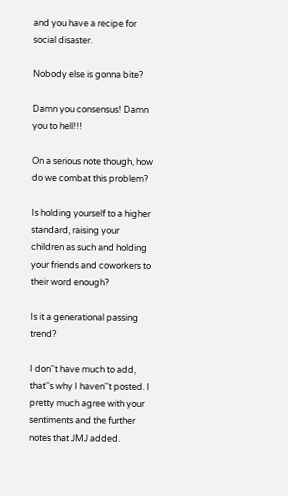and you have a recipe for social disaster.

Nobody else is gonna bite?

Damn you consensus! Damn you to hell!!!

On a serious note though, how do we combat this problem?

Is holding yourself to a higher standard, raising your children as such and holding your friends and coworkers to their word enough?

Is it a generational passing trend?

I don''t have much to add, that''s why I haven''t posted. I pretty much agree with your sentiments and the further notes that JMJ added.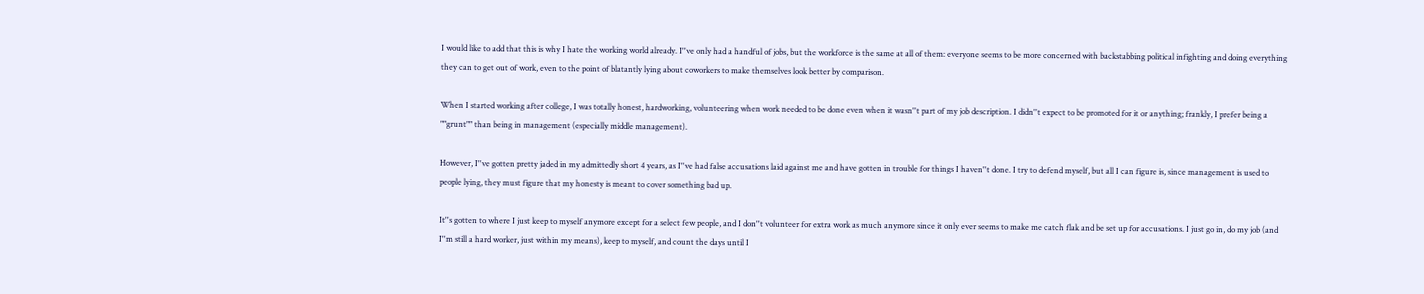I would like to add that this is why I hate the working world already. I''ve only had a handful of jobs, but the workforce is the same at all of them: everyone seems to be more concerned with backstabbing political infighting and doing everything they can to get out of work, even to the point of blatantly lying about coworkers to make themselves look better by comparison.

When I started working after college, I was totally honest, hardworking, volunteering when work needed to be done even when it wasn''t part of my job description. I didn''t expect to be promoted for it or anything; frankly, I prefer being a ""grunt"" than being in management (especially middle management).

However, I''ve gotten pretty jaded in my admittedly short 4 years, as I''ve had false accusations laid against me and have gotten in trouble for things I haven''t done. I try to defend myself, but all I can figure is, since management is used to people lying, they must figure that my honesty is meant to cover something bad up.

It''s gotten to where I just keep to myself anymore except for a select few people, and I don''t volunteer for extra work as much anymore since it only ever seems to make me catch flak and be set up for accusations. I just go in, do my job (and I''m still a hard worker, just within my means), keep to myself, and count the days until I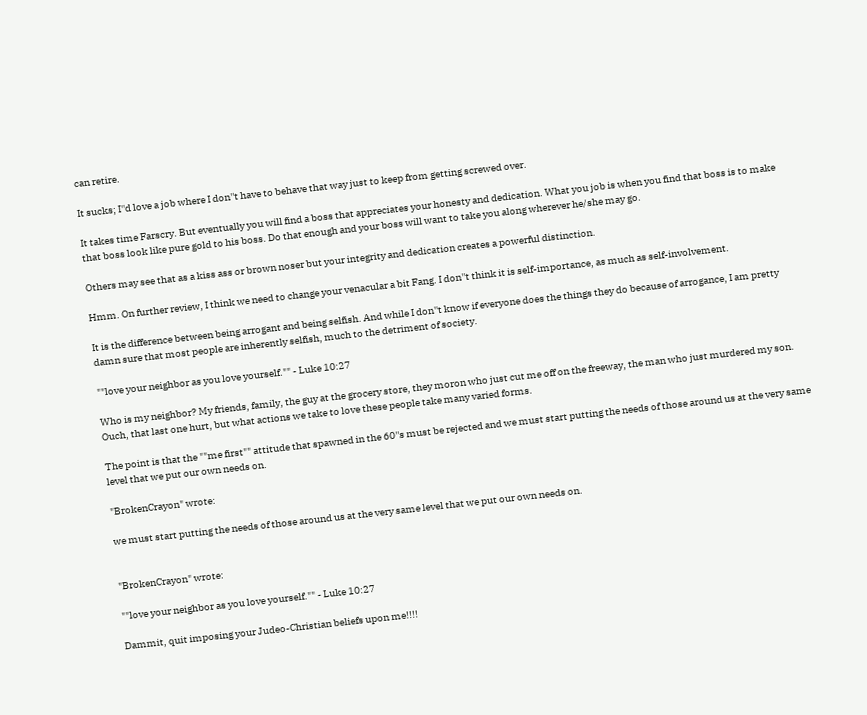can retire.

It sucks; I''d love a job where I don''t have to behave that way just to keep from getting screwed over.

It takes time Farscry. But eventually you will find a boss that appreciates your honesty and dedication. What you job is when you find that boss is to make that boss look like pure gold to his boss. Do that enough and your boss will want to take you along wherever he/she may go.

Others may see that as a kiss ass or brown noser but your integrity and dedication creates a powerful distinction.

Hmm. On further review, I think we need to change your venacular a bit Fang. I don''t think it is self-importance, as much as self-involvement.

It is the difference between being arrogant and being selfish. And while I don''t know if everyone does the things they do because of arrogance, I am pretty damn sure that most people are inherently selfish, much to the detriment of society.

""love your neighbor as you love yourself."" - Luke 10:27

Who is my neighbor? My friends, family, the guy at the grocery store, they moron who just cut me off on the freeway, the man who just murdered my son. Ouch, that last one hurt, but what actions we take to love these people take many varied forms.

The point is that the ""me first"" attitude that spawned in the 60''s must be rejected and we must start putting the needs of those around us at the very same level that we put our own needs on.

"BrokenCrayon" wrote:

we must start putting the needs of those around us at the very same level that we put our own needs on.


"BrokenCrayon" wrote:

""love your neighbor as you love yourself."" - Luke 10:27

Dammit, quit imposing your Judeo-Christian beliefs upon me!!!!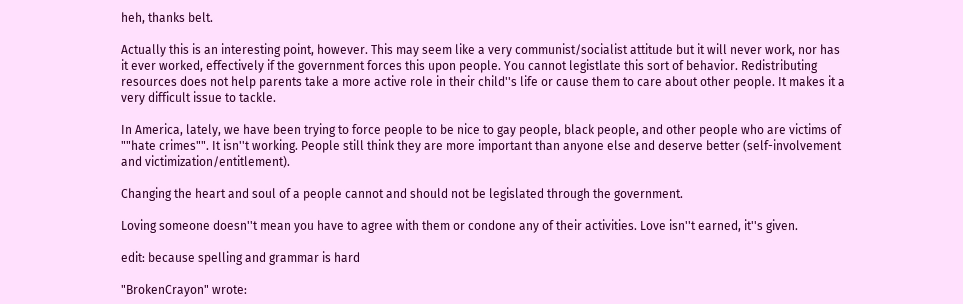heh, thanks belt.

Actually this is an interesting point, however. This may seem like a very communist/socialist attitude but it will never work, nor has it ever worked, effectively if the government forces this upon people. You cannot legistlate this sort of behavior. Redistributing resources does not help parents take a more active role in their child''s life or cause them to care about other people. It makes it a very difficult issue to tackle.

In America, lately, we have been trying to force people to be nice to gay people, black people, and other people who are victims of ""hate crimes"". It isn''t working. People still think they are more important than anyone else and deserve better (self-involvement and victimization/entitlement).

Changing the heart and soul of a people cannot and should not be legislated through the government.

Loving someone doesn''t mean you have to agree with them or condone any of their activities. Love isn''t earned, it''s given.

edit: because spelling and grammar is hard

"BrokenCrayon" wrote: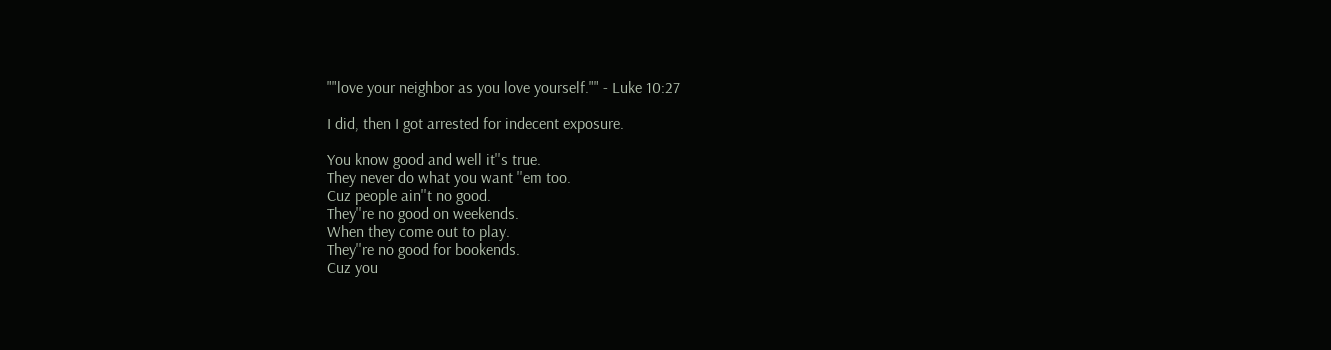""love your neighbor as you love yourself."" - Luke 10:27

I did, then I got arrested for indecent exposure.

You know good and well it''s true.
They never do what you want ''em too.
Cuz people ain''t no good.
They''re no good on weekends.
When they come out to play.
They''re no good for bookends.
Cuz you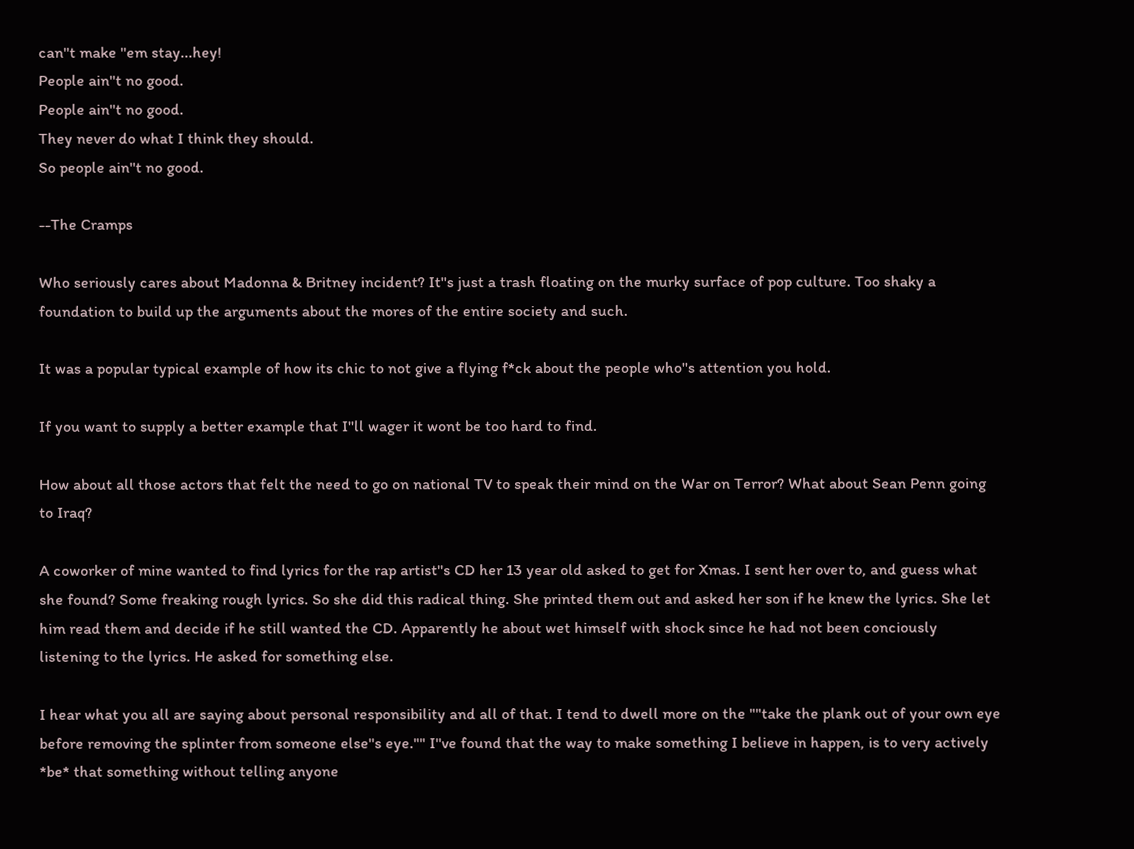can''t make ''em stay...hey!
People ain''t no good.
People ain''t no good.
They never do what I think they should.
So people ain''t no good.

--The Cramps

Who seriously cares about Madonna & Britney incident? It''s just a trash floating on the murky surface of pop culture. Too shaky a foundation to build up the arguments about the mores of the entire society and such.

It was a popular typical example of how its chic to not give a flying f*ck about the people who''s attention you hold.

If you want to supply a better example that I''ll wager it wont be too hard to find.

How about all those actors that felt the need to go on national TV to speak their mind on the War on Terror? What about Sean Penn going to Iraq?

A coworker of mine wanted to find lyrics for the rap artist''s CD her 13 year old asked to get for Xmas. I sent her over to, and guess what she found? Some freaking rough lyrics. So she did this radical thing. She printed them out and asked her son if he knew the lyrics. She let him read them and decide if he still wanted the CD. Apparently he about wet himself with shock since he had not been conciously listening to the lyrics. He asked for something else.

I hear what you all are saying about personal responsibility and all of that. I tend to dwell more on the ""take the plank out of your own eye before removing the splinter from someone else''s eye."" I''ve found that the way to make something I believe in happen, is to very actively *be* that something without telling anyone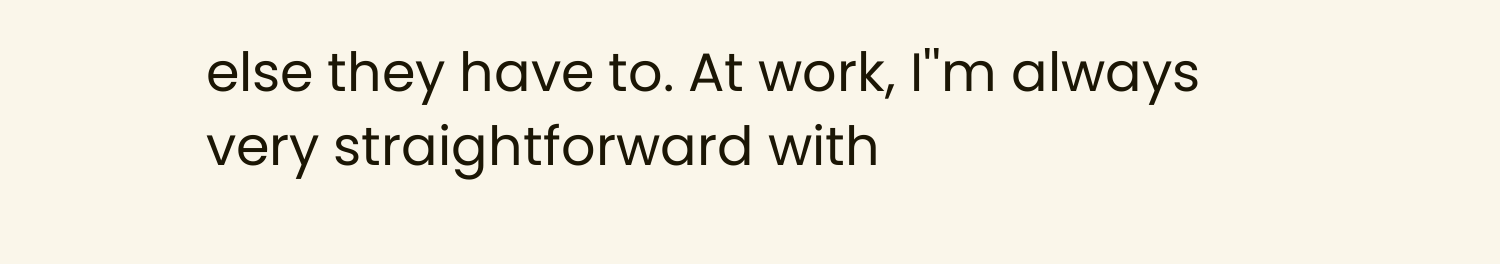else they have to. At work, I''m always very straightforward with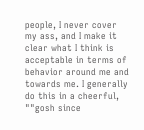people, I never cover my ass, and I make it clear what I think is acceptable in terms of behavior around me and towards me. I generally do this in a cheerful, ""gosh since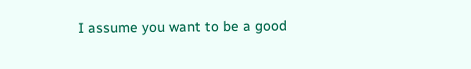I assume you want to be a good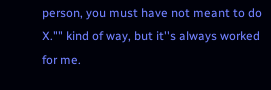person, you must have not meant to do X."" kind of way, but it''s always worked for me.